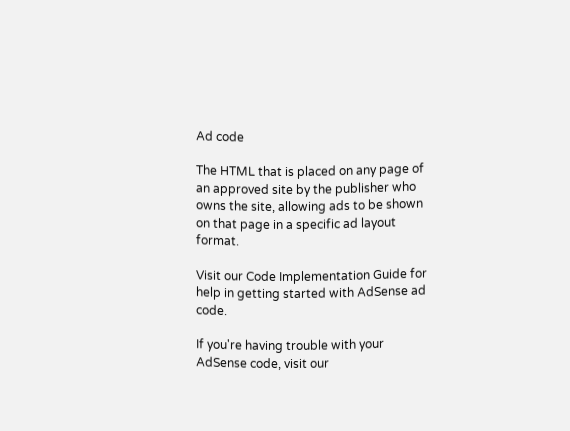Ad code

The HTML that is placed on any page of an approved site by the publisher who owns the site, allowing ads to be shown on that page in a specific ad layout format.

Visit our Code Implementation Guide for help in getting started with AdSense ad code.

If you're having trouble with your AdSense code, visit our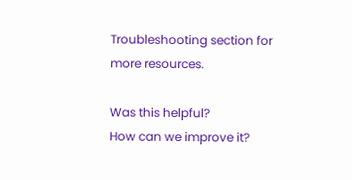Troubleshooting section for more resources.

Was this helpful?
How can we improve it?